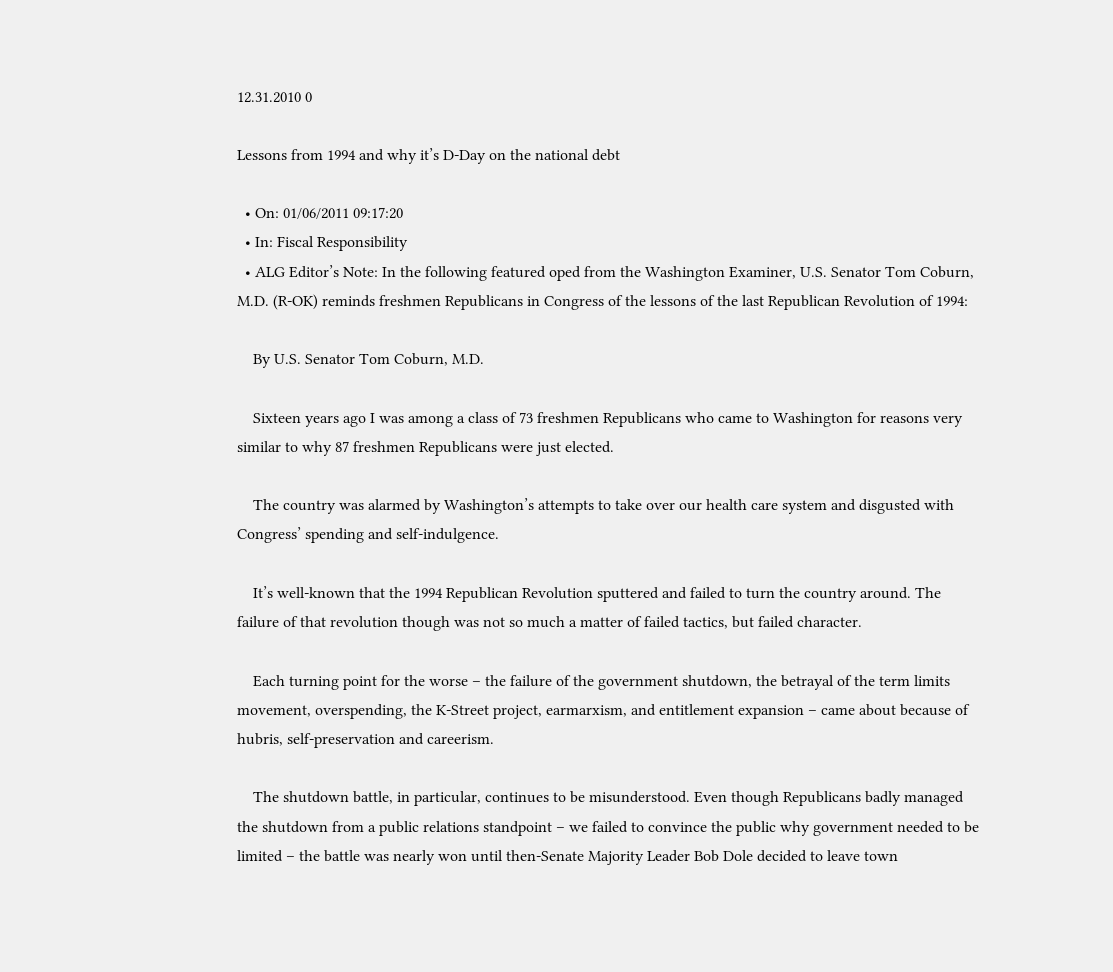12.31.2010 0

Lessons from 1994 and why it’s D-Day on the national debt

  • On: 01/06/2011 09:17:20
  • In: Fiscal Responsibility
  • ALG Editor’s Note: In the following featured oped from the Washington Examiner, U.S. Senator Tom Coburn, M.D. (R-OK) reminds freshmen Republicans in Congress of the lessons of the last Republican Revolution of 1994:

    By U.S. Senator Tom Coburn, M.D.

    Sixteen years ago I was among a class of 73 freshmen Republicans who came to Washington for reasons very similar to why 87 freshmen Republicans were just elected.

    The country was alarmed by Washington’s attempts to take over our health care system and disgusted with Congress’ spending and self-indulgence.

    It’s well-known that the 1994 Republican Revolution sputtered and failed to turn the country around. The failure of that revolution though was not so much a matter of failed tactics, but failed character.

    Each turning point for the worse – the failure of the government shutdown, the betrayal of the term limits movement, overspending, the K-Street project, earmarxism, and entitlement expansion – came about because of hubris, self-preservation and careerism.

    The shutdown battle, in particular, continues to be misunderstood. Even though Republicans badly managed the shutdown from a public relations standpoint – we failed to convince the public why government needed to be limited – the battle was nearly won until then-Senate Majority Leader Bob Dole decided to leave town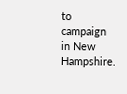to campaign in New Hampshire.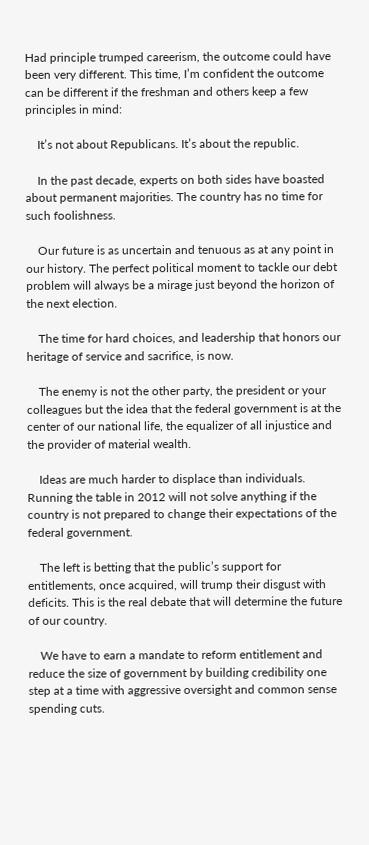Had principle trumped careerism, the outcome could have been very different. This time, I’m confident the outcome can be different if the freshman and others keep a few principles in mind:

    It’s not about Republicans. It’s about the republic.

    In the past decade, experts on both sides have boasted about permanent majorities. The country has no time for such foolishness.

    Our future is as uncertain and tenuous as at any point in our history. The perfect political moment to tackle our debt problem will always be a mirage just beyond the horizon of the next election.

    The time for hard choices, and leadership that honors our heritage of service and sacrifice, is now.

    The enemy is not the other party, the president or your colleagues but the idea that the federal government is at the center of our national life, the equalizer of all injustice and the provider of material wealth.

    Ideas are much harder to displace than individuals. Running the table in 2012 will not solve anything if the country is not prepared to change their expectations of the federal government.

    The left is betting that the public’s support for entitlements, once acquired, will trump their disgust with deficits. This is the real debate that will determine the future of our country.

    We have to earn a mandate to reform entitlement and reduce the size of government by building credibility one step at a time with aggressive oversight and common sense spending cuts.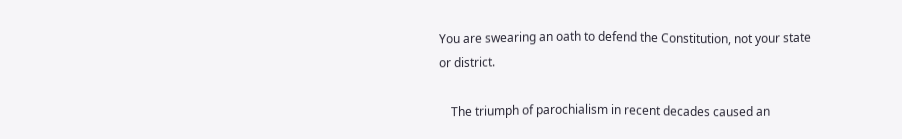You are swearing an oath to defend the Constitution, not your state or district.

    The triumph of parochialism in recent decades caused an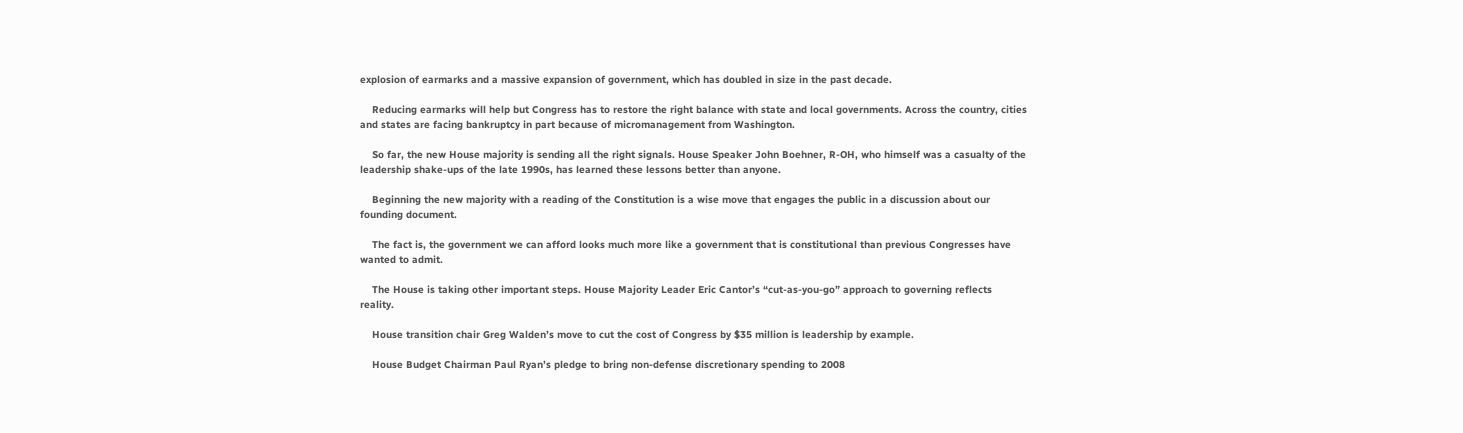explosion of earmarks and a massive expansion of government, which has doubled in size in the past decade.

    Reducing earmarks will help but Congress has to restore the right balance with state and local governments. Across the country, cities and states are facing bankruptcy in part because of micromanagement from Washington.

    So far, the new House majority is sending all the right signals. House Speaker John Boehner, R-OH, who himself was a casualty of the leadership shake-ups of the late 1990s, has learned these lessons better than anyone.

    Beginning the new majority with a reading of the Constitution is a wise move that engages the public in a discussion about our founding document.

    The fact is, the government we can afford looks much more like a government that is constitutional than previous Congresses have wanted to admit.

    The House is taking other important steps. House Majority Leader Eric Cantor’s “cut-as-you-go” approach to governing reflects reality.

    House transition chair Greg Walden’s move to cut the cost of Congress by $35 million is leadership by example.

    House Budget Chairman Paul Ryan’s pledge to bring non-defense discretionary spending to 2008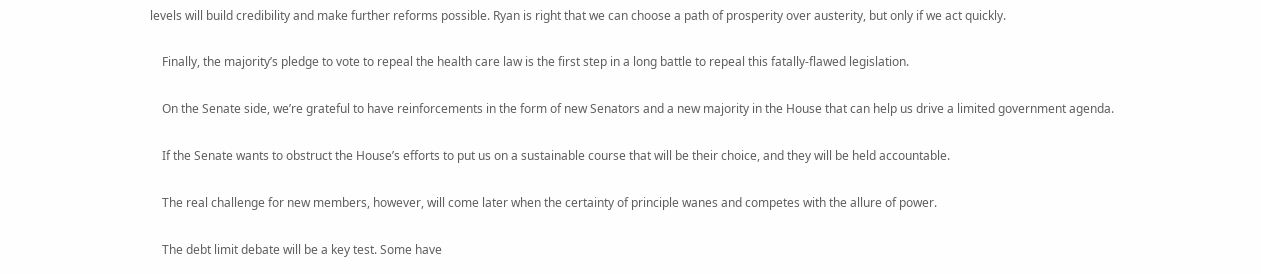levels will build credibility and make further reforms possible. Ryan is right that we can choose a path of prosperity over austerity, but only if we act quickly.

    Finally, the majority’s pledge to vote to repeal the health care law is the first step in a long battle to repeal this fatally-flawed legislation.

    On the Senate side, we’re grateful to have reinforcements in the form of new Senators and a new majority in the House that can help us drive a limited government agenda.

    If the Senate wants to obstruct the House’s efforts to put us on a sustainable course that will be their choice, and they will be held accountable.

    The real challenge for new members, however, will come later when the certainty of principle wanes and competes with the allure of power.

    The debt limit debate will be a key test. Some have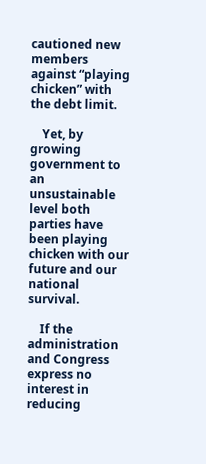cautioned new members against “playing chicken” with the debt limit.

    Yet, by growing government to an unsustainable level both parties have been playing chicken with our future and our national survival.

    If the administration and Congress express no interest in reducing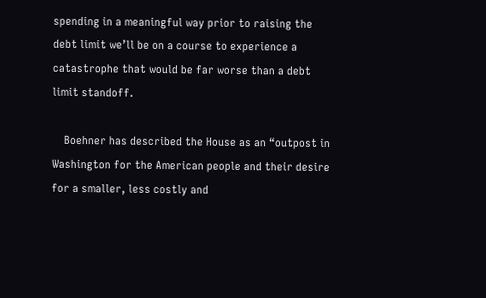spending in a meaningful way prior to raising the debt limit we’ll be on a course to experience a catastrophe that would be far worse than a debt limit standoff.

    Boehner has described the House as an “outpost in Washington for the American people and their desire for a smaller, less costly and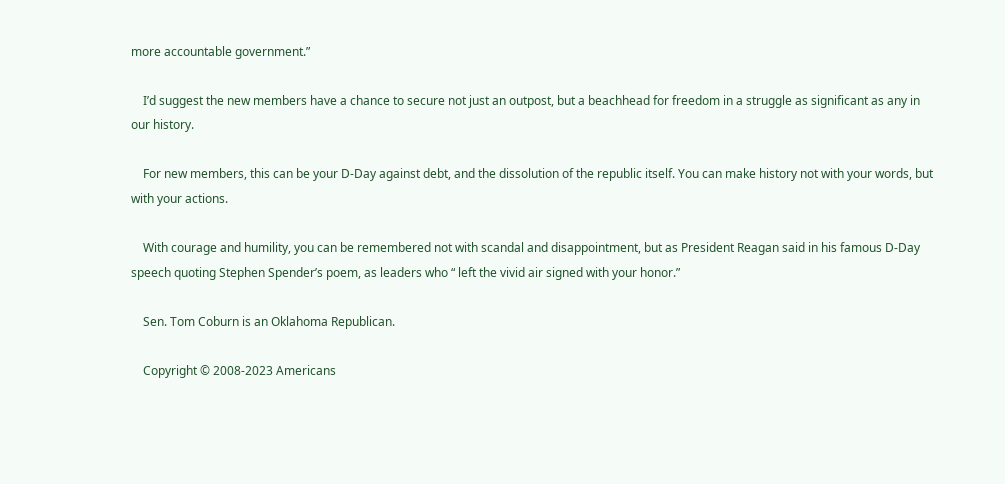more accountable government.”

    I’d suggest the new members have a chance to secure not just an outpost, but a beachhead for freedom in a struggle as significant as any in our history.

    For new members, this can be your D-Day against debt, and the dissolution of the republic itself. You can make history not with your words, but with your actions.

    With courage and humility, you can be remembered not with scandal and disappointment, but as President Reagan said in his famous D-Day speech quoting Stephen Spender’s poem, as leaders who “ left the vivid air signed with your honor.”

    Sen. Tom Coburn is an Oklahoma Republican.

    Copyright © 2008-2023 Americans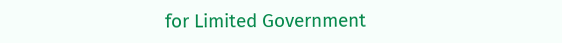for Limited Government